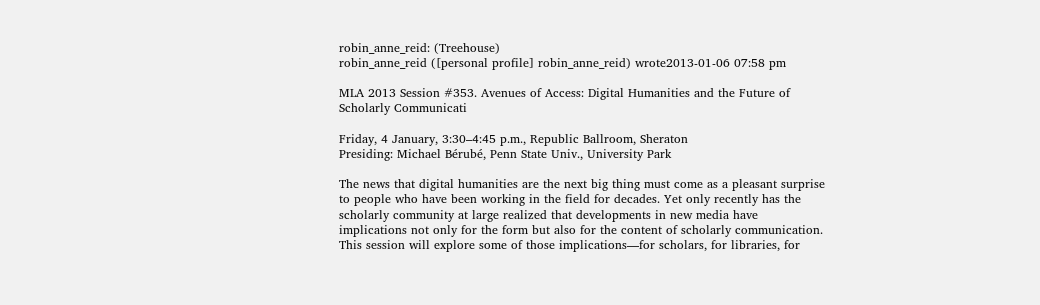robin_anne_reid: (Treehouse)
robin_anne_reid ([personal profile] robin_anne_reid) wrote2013-01-06 07:58 pm

MLA 2013 Session #353. Avenues of Access: Digital Humanities and the Future of Scholarly Communicati

Friday, 4 January, 3:30–4:45 p.m., Republic Ballroom, Sheraton
Presiding: Michael Bérubé, Penn State Univ., University Park

The news that digital humanities are the next big thing must come as a pleasant surprise to people who have been working in the field for decades. Yet only recently has the scholarly community at large realized that developments in new media have implications not only for the form but also for the content of scholarly communication. This session will explore some of those implications—for scholars, for libraries, for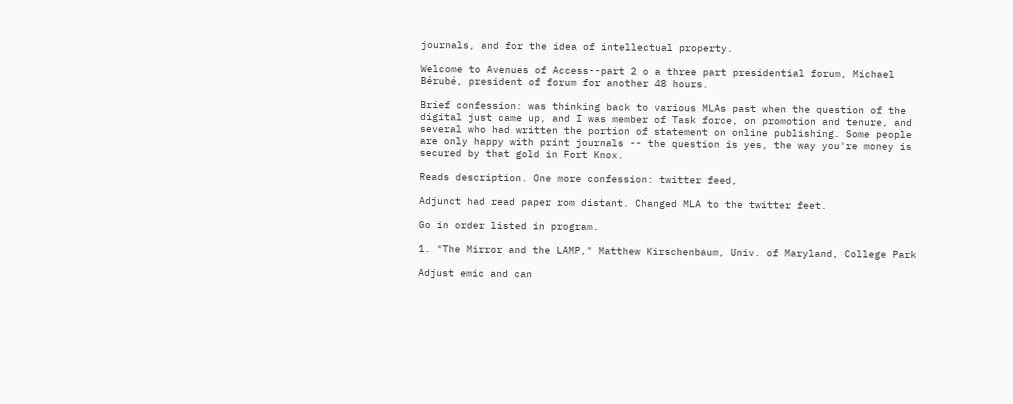journals, and for the idea of intellectual property.

Welcome to Avenues of Access--part 2 o a three part presidential forum, Michael Bérubé, president of forum for another 48 hours.

Brief confession: was thinking back to various MLAs past when the question of the digital just came up, and I was member of Task force, on promotion and tenure, and several who had written the portion of statement on online publishing. Some people are only happy with print journals -- the question is yes, the way you're money is secured by that gold in Fort Knox.

Reads description. One more confession: twitter feed,

Adjunct had read paper rom distant. Changed MLA to the twitter feet.

Go in order listed in program.

1. "The Mirror and the LAMP," Matthew Kirschenbaum, Univ. of Maryland, College Park

Adjust emic and can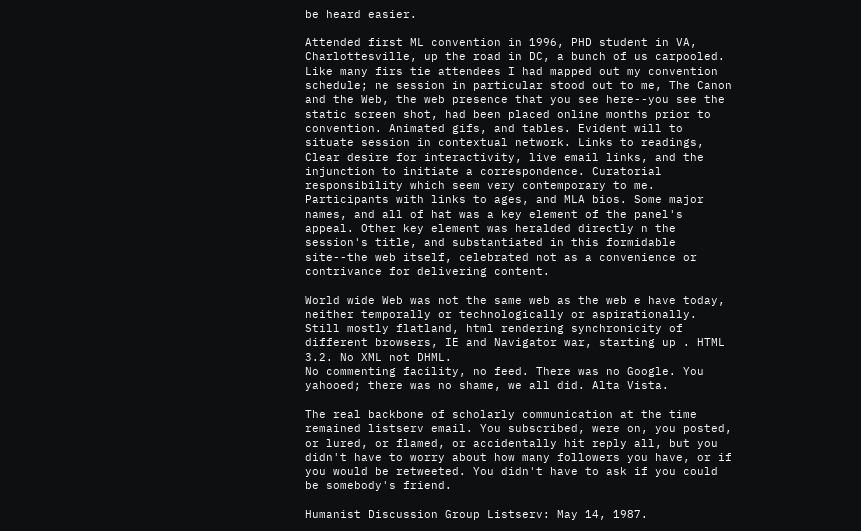be heard easier.

Attended first ML convention in 1996, PHD student in VA, Charlottesville, up the road in DC, a bunch of us carpooled. Like many firs tie attendees I had mapped out my convention schedule; ne session in particular stood out to me, The Canon and the Web, the web presence that you see here--you see the static screen shot, had been placed online months prior to convention. Animated gifs, and tables. Evident will to situate session in contextual network. Links to readings, Clear desire for interactivity, live email links, and the injunction to initiate a correspondence. Curatorial responsibility which seem very contemporary to me. Participants with links to ages, and MLA bios. Some major names, and all of hat was a key element of the panel's appeal. Other key element was heralded directly n the session's title, and substantiated in this formidable site--the web itself, celebrated not as a convenience or contrivance for delivering content.

World wide Web was not the same web as the web e have today, neither temporally or technologically or aspirationally. Still mostly flatland, html rendering synchronicity of different browsers, IE and Navigator war, starting up . HTML 3.2. No XML not DHML.
No commenting facility, no feed. There was no Google. You yahooed; there was no shame, we all did. Alta Vista.

The real backbone of scholarly communication at the time remained listserv email. You subscribed, were on, you posted, or lured, or flamed, or accidentally hit reply all, but you didn't have to worry about how many followers you have, or if you would be retweeted. You didn't have to ask if you could be somebody's friend.

Humanist Discussion Group Listserv: May 14, 1987.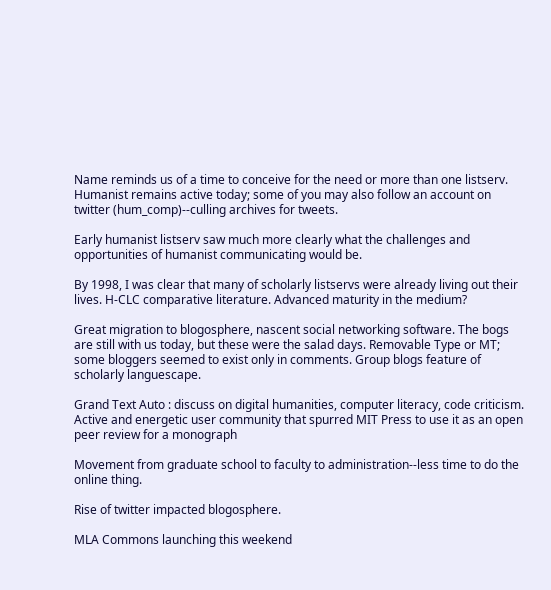Name reminds us of a time to conceive for the need or more than one listserv. Humanist remains active today; some of you may also follow an account on twitter (hum_comp)--culling archives for tweets.

Early humanist listserv saw much more clearly what the challenges and opportunities of humanist communicating would be.

By 1998, I was clear that many of scholarly listservs were already living out their lives. H-CLC comparative literature. Advanced maturity in the medium?

Great migration to blogosphere, nascent social networking software. The bogs are still with us today, but these were the salad days. Removable Type or MT; some bloggers seemed to exist only in comments. Group blogs feature of scholarly languescape.

Grand Text Auto : discuss on digital humanities, computer literacy, code criticism. Active and energetic user community that spurred MIT Press to use it as an open peer review for a monograph

Movement from graduate school to faculty to administration--less time to do the online thing.

Rise of twitter impacted blogosphere.

MLA Commons launching this weekend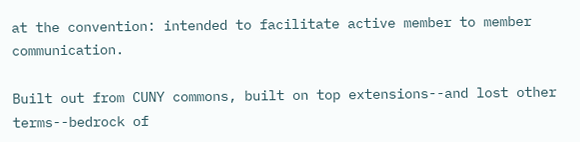at the convention: intended to facilitate active member to member communication.

Built out from CUNY commons, built on top extensions--and lost other terms--bedrock of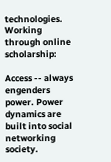technologies. Working through online scholarship:

Access -- always engenders power. Power dynamics are built into social networking society.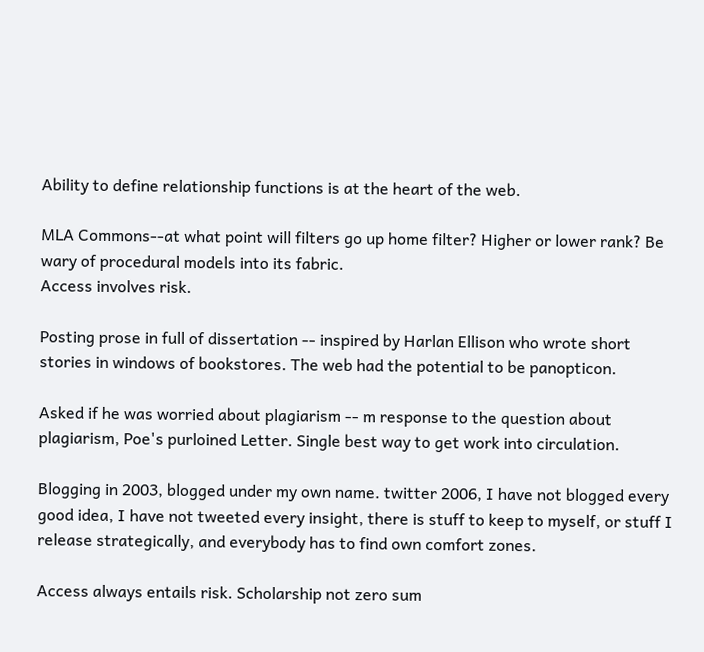Ability to define relationship functions is at the heart of the web.

MLA Commons--at what point will filters go up home filter? Higher or lower rank? Be wary of procedural models into its fabric.
Access involves risk.

Posting prose in full of dissertation -- inspired by Harlan Ellison who wrote short stories in windows of bookstores. The web had the potential to be panopticon.

Asked if he was worried about plagiarism -- m response to the question about plagiarism, Poe's purloined Letter. Single best way to get work into circulation.

Blogging in 2003, blogged under my own name. twitter 2006, I have not blogged every good idea, I have not tweeted every insight, there is stuff to keep to myself, or stuff I release strategically, and everybody has to find own comfort zones.

Access always entails risk. Scholarship not zero sum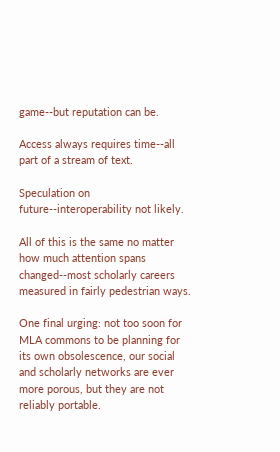game--but reputation can be.

Access always requires time--all part of a stream of text.

Speculation on future--interoperability not likely.

All of this is the same no matter how much attention spans changed--most scholarly careers measured in fairly pedestrian ways.

One final urging: not too soon for MLA commons to be planning for its own obsolescence, our social and scholarly networks are ever more porous, but they are not reliably portable.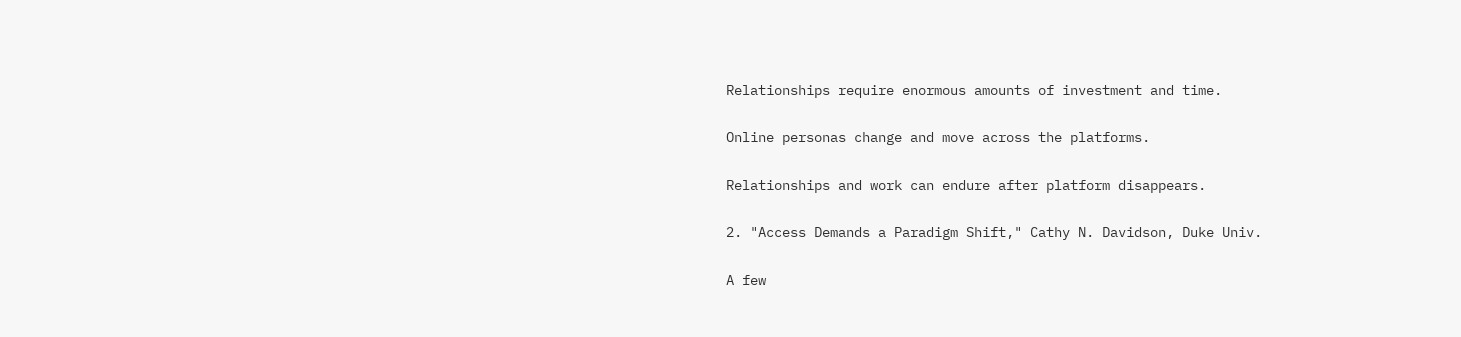Relationships require enormous amounts of investment and time.

Online personas change and move across the platforms.

Relationships and work can endure after platform disappears.

2. "Access Demands a Paradigm Shift," Cathy N. Davidson, Duke Univ.

A few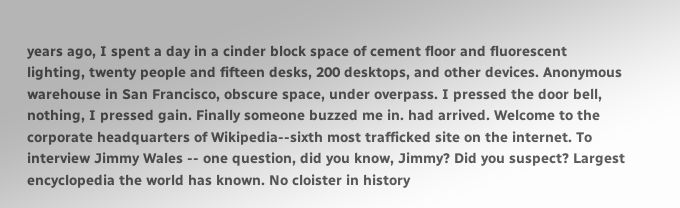years ago, I spent a day in a cinder block space of cement floor and fluorescent lighting, twenty people and fifteen desks, 200 desktops, and other devices. Anonymous warehouse in San Francisco, obscure space, under overpass. I pressed the door bell, nothing, I pressed gain. Finally someone buzzed me in. had arrived. Welcome to the corporate headquarters of Wikipedia--sixth most trafficked site on the internet. To interview Jimmy Wales -- one question, did you know, Jimmy? Did you suspect? Largest encyclopedia the world has known. No cloister in history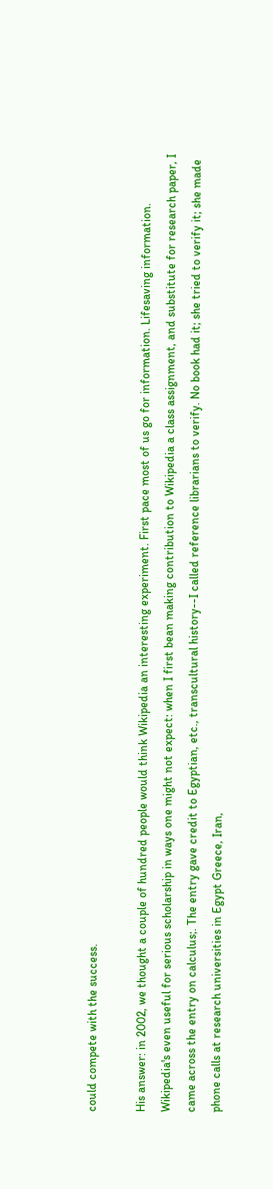could compete with the success.

His answer: in 2002, we thought a couple of hundred people would think Wikipedia an interesting experiment. First pace most of us go for information. Lifesaving information. Wikipedia's even useful for serious scholarship in ways one might not expect: when I first bean making contribution to Wikipedia a class assignment, and substitute for research paper, I came across the entry on calculus;. The entry gave credit to Egyptian, etc., transcultural history--I called reference librarians to verify. No book had it; she tried to verify it; she made phone calls at research universities in Egypt Greece, Iran,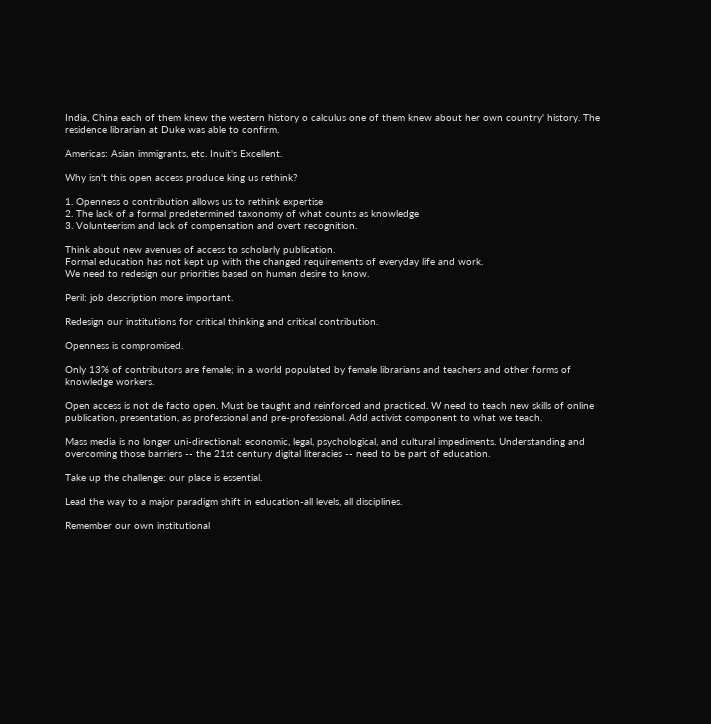India, China each of them knew the western history o calculus one of them knew about her own country' history. The residence librarian at Duke was able to confirm.

Americas: Asian immigrants, etc. Inuit's Excellent.

Why isn't this open access produce king us rethink?

1. Openness o contribution allows us to rethink expertise
2. The lack of a formal predetermined taxonomy of what counts as knowledge
3. Volunteerism and lack of compensation and overt recognition.

Think about new avenues of access to scholarly publication.
Formal education has not kept up with the changed requirements of everyday life and work.
We need to redesign our priorities based on human desire to know.

Peril: job description more important.

Redesign our institutions for critical thinking and critical contribution.

Openness is compromised.

Only 13% of contributors are female; in a world populated by female librarians and teachers and other forms of knowledge workers.

Open access is not de facto open. Must be taught and reinforced and practiced. W need to teach new skills of online publication, presentation, as professional and pre-professional. Add activist component to what we teach.

Mass media is no longer uni-directional: economic, legal, psychological, and cultural impediments. Understanding and overcoming those barriers -- the 21st century digital literacies -- need to be part of education.

Take up the challenge: our place is essential.

Lead the way to a major paradigm shift in education-all levels, all disciplines.

Remember our own institutional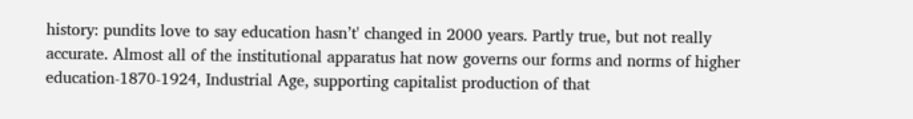history: pundits love to say education hasn’t' changed in 2000 years. Partly true, but not really accurate. Almost all of the institutional apparatus hat now governs our forms and norms of higher education-1870-1924, Industrial Age, supporting capitalist production of that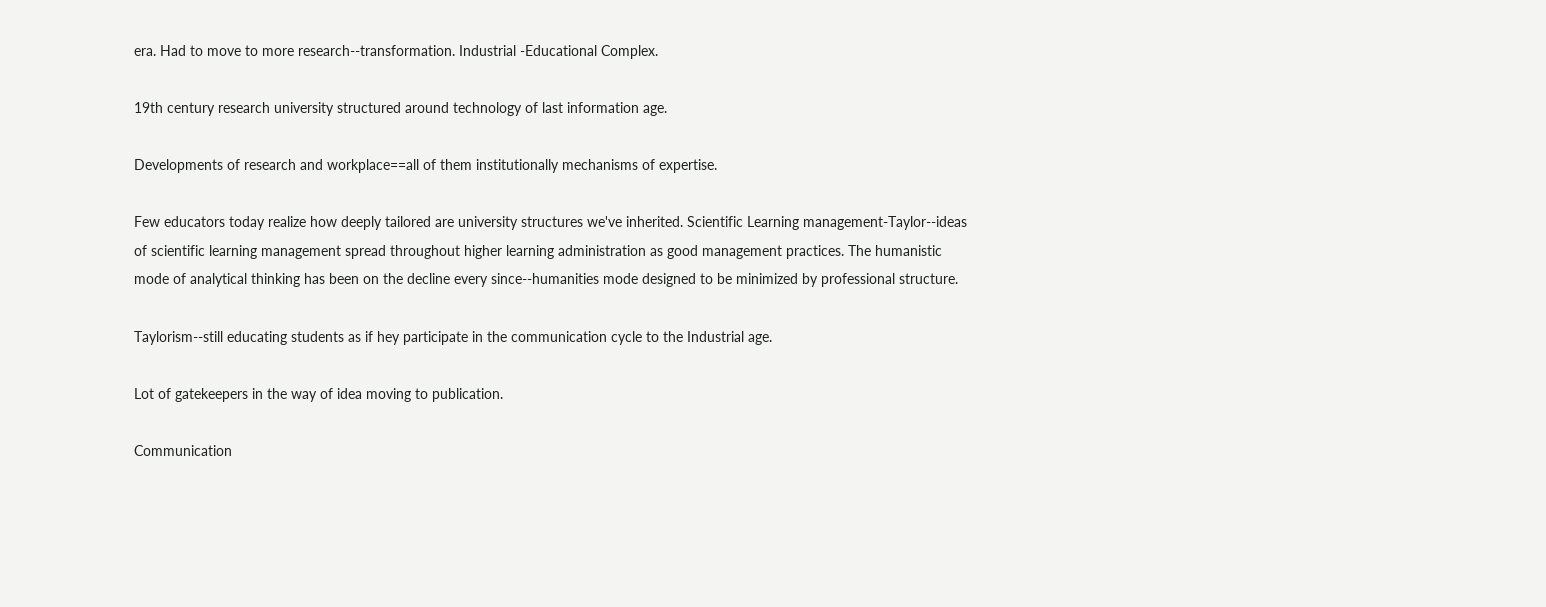era. Had to move to more research--transformation. Industrial -Educational Complex.

19th century research university structured around technology of last information age.

Developments of research and workplace==all of them institutionally mechanisms of expertise.

Few educators today realize how deeply tailored are university structures we've inherited. Scientific Learning management-Taylor--ideas of scientific learning management spread throughout higher learning administration as good management practices. The humanistic mode of analytical thinking has been on the decline every since--humanities mode designed to be minimized by professional structure.

Taylorism--still educating students as if hey participate in the communication cycle to the Industrial age.

Lot of gatekeepers in the way of idea moving to publication.

Communication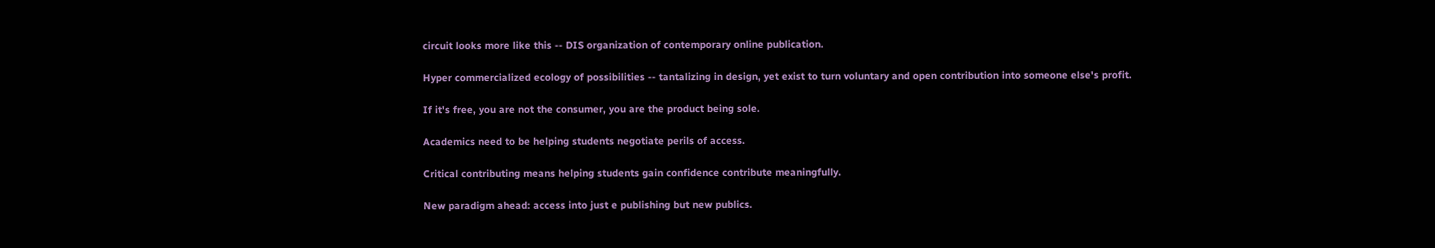circuit looks more like this -- DIS organization of contemporary online publication.

Hyper commercialized ecology of possibilities -- tantalizing in design, yet exist to turn voluntary and open contribution into someone else's profit.

If it's free, you are not the consumer, you are the product being sole.

Academics need to be helping students negotiate perils of access.

Critical contributing means helping students gain confidence contribute meaningfully.

New paradigm ahead: access into just e publishing but new publics.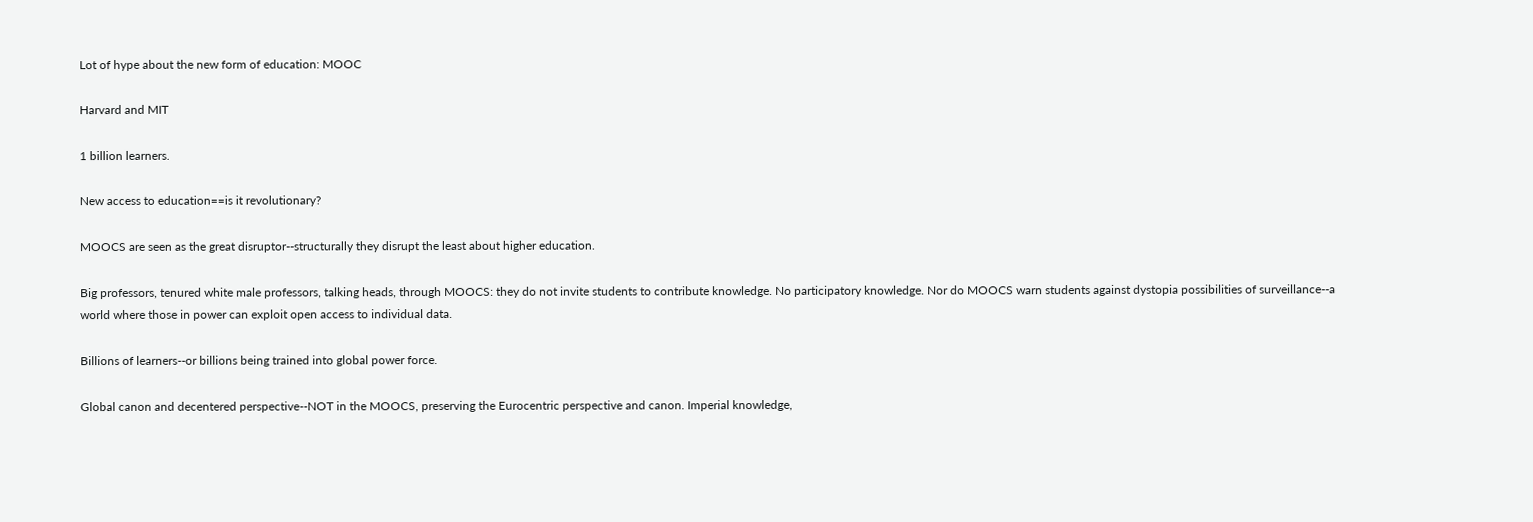Lot of hype about the new form of education: MOOC

Harvard and MIT

1 billion learners.

New access to education==is it revolutionary?

MOOCS are seen as the great disruptor--structurally they disrupt the least about higher education.

Big professors, tenured white male professors, talking heads, through MOOCS: they do not invite students to contribute knowledge. No participatory knowledge. Nor do MOOCS warn students against dystopia possibilities of surveillance--a world where those in power can exploit open access to individual data.

Billions of learners--or billions being trained into global power force.

Global canon and decentered perspective--NOT in the MOOCS, preserving the Eurocentric perspective and canon. Imperial knowledge,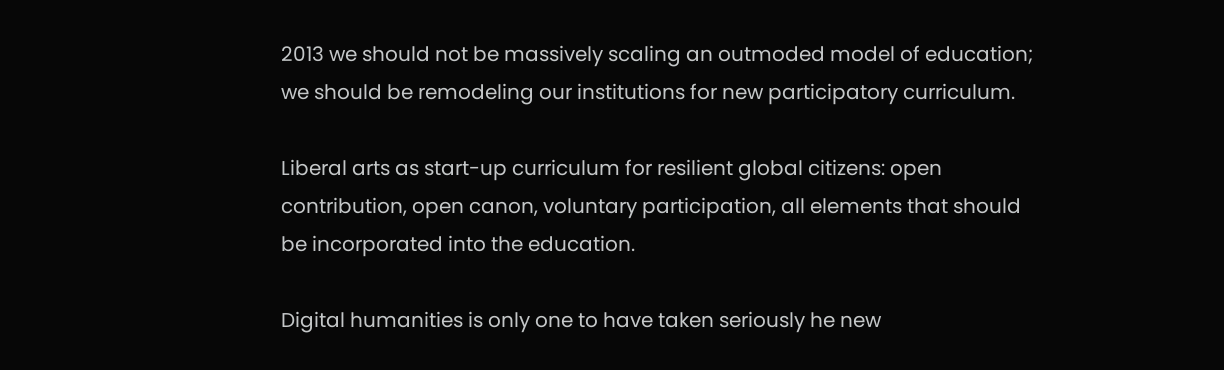2013 we should not be massively scaling an outmoded model of education; we should be remodeling our institutions for new participatory curriculum.

Liberal arts as start-up curriculum for resilient global citizens: open contribution, open canon, voluntary participation, all elements that should be incorporated into the education.

Digital humanities is only one to have taken seriously he new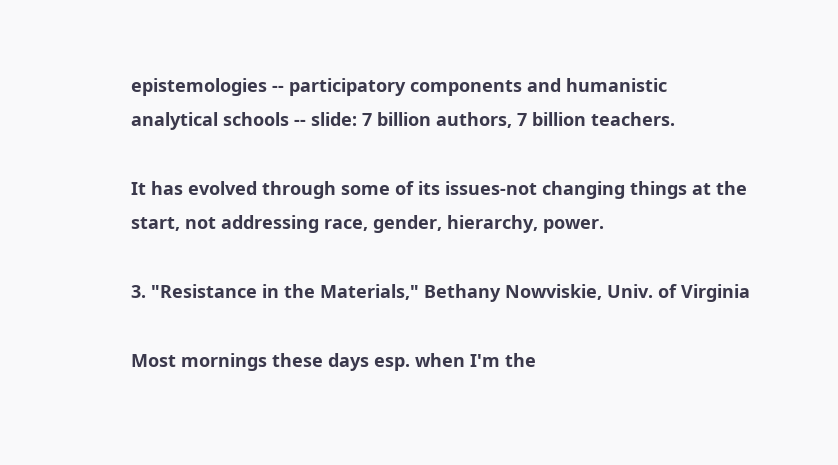epistemologies -- participatory components and humanistic analytical schools -- slide: 7 billion authors, 7 billion teachers.

It has evolved through some of its issues-not changing things at the start, not addressing race, gender, hierarchy, power.

3. "Resistance in the Materials," Bethany Nowviskie, Univ. of Virginia

Most mornings these days esp. when I'm the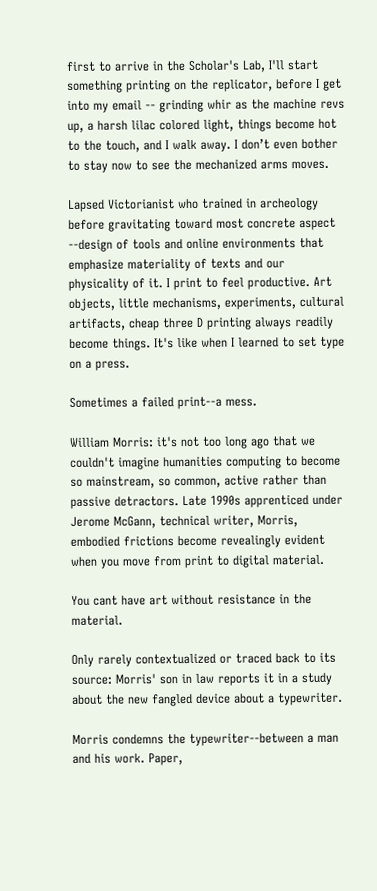first to arrive in the Scholar's Lab, I'll start something printing on the replicator, before I get into my email -- grinding whir as the machine revs up, a harsh lilac colored light, things become hot to the touch, and I walk away. I don’t even bother to stay now to see the mechanized arms moves.

Lapsed Victorianist who trained in archeology before gravitating toward most concrete aspect --design of tools and online environments that emphasize materiality of texts and our physicality of it. I print to feel productive. Art objects, little mechanisms, experiments, cultural artifacts, cheap three D printing always readily become things. It's like when I learned to set type on a press.

Sometimes a failed print--a mess.

William Morris: it's not too long ago that we couldn't imagine humanities computing to become so mainstream, so common, active rather than passive detractors. Late 1990s apprenticed under Jerome McGann, technical writer, Morris, embodied frictions become revealingly evident when you move from print to digital material.

You cant have art without resistance in the material.

Only rarely contextualized or traced back to its source: Morris' son in law reports it in a study about the new fangled device about a typewriter.

Morris condemns the typewriter--between a man and his work. Paper,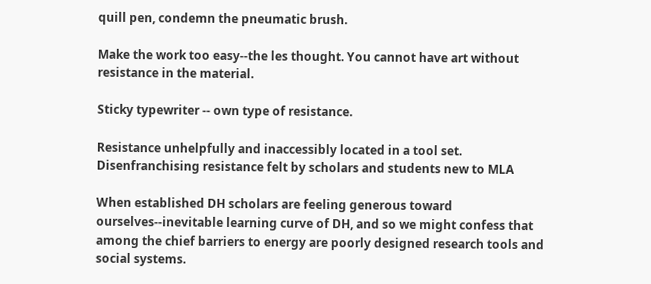quill pen, condemn the pneumatic brush.

Make the work too easy--the les thought. You cannot have art without resistance in the material.

Sticky typewriter -- own type of resistance.

Resistance unhelpfully and inaccessibly located in a tool set. Disenfranchising resistance felt by scholars and students new to MLA

When established DH scholars are feeling generous toward ourselves--inevitable learning curve of DH, and so we might confess that among the chief barriers to energy are poorly designed research tools and social systems.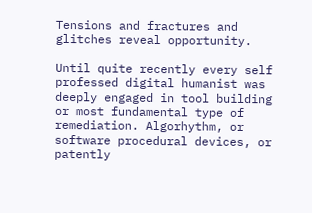Tensions and fractures and glitches reveal opportunity.

Until quite recently every self professed digital humanist was deeply engaged in tool building or most fundamental type of remediation. Algorhythm, or software procedural devices, or patently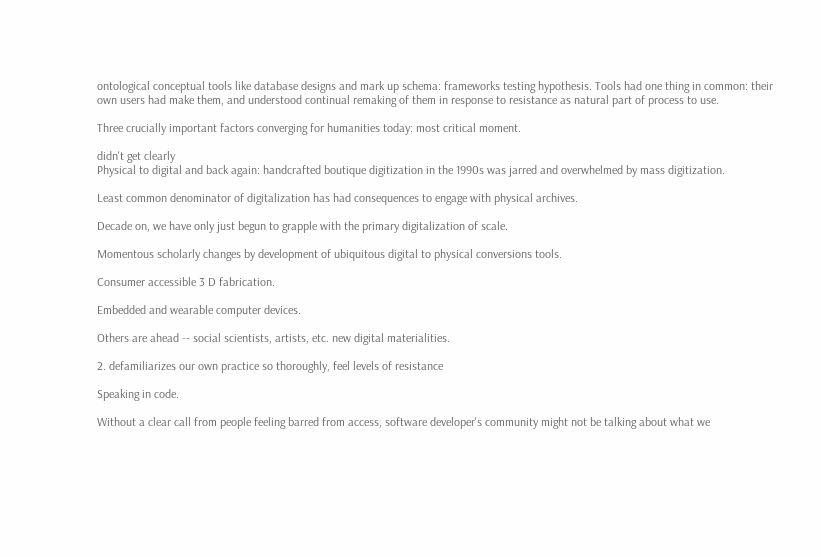ontological conceptual tools like database designs and mark up schema: frameworks testing hypothesis. Tools had one thing in common: their own users had make them, and understood continual remaking of them in response to resistance as natural part of process to use.

Three crucially important factors converging for humanities today: most critical moment.

didn't get clearly
Physical to digital and back again: handcrafted boutique digitization in the 1990s was jarred and overwhelmed by mass digitization.

Least common denominator of digitalization has had consequences to engage with physical archives.

Decade on, we have only just begun to grapple with the primary digitalization of scale.

Momentous scholarly changes by development of ubiquitous digital to physical conversions tools.

Consumer accessible 3 D fabrication.

Embedded and wearable computer devices.

Others are ahead -- social scientists, artists, etc. new digital materialities.

2. defamiliarizes our own practice so thoroughly, feel levels of resistance

Speaking in code.

Without a clear call from people feeling barred from access, software developer's community might not be talking about what we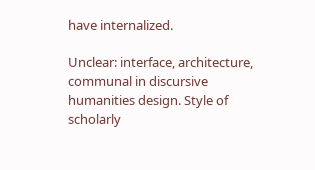have internalized.

Unclear: interface, architecture, communal in discursive humanities design. Style of scholarly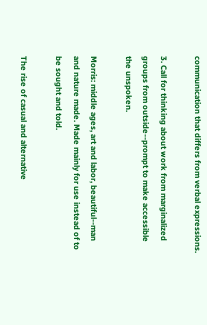communication that differs from verbal expressions.

3. Call for thinking about work from marginalized groups from outside--prompt to make accessible the unspoken.

Morris: middle ages, art and labor, beautiful--man and nature made. Made mainly for use instead of to be sought and told.

The rise of casual and alternative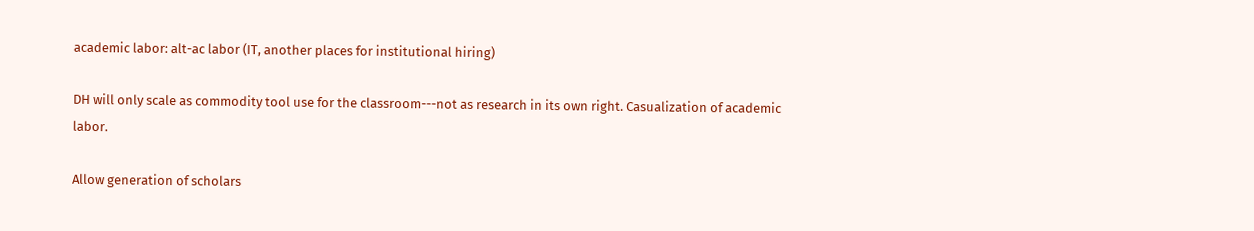academic labor: alt-ac labor (IT, another places for institutional hiring)

DH will only scale as commodity tool use for the classroom---not as research in its own right. Casualization of academic labor.

Allow generation of scholars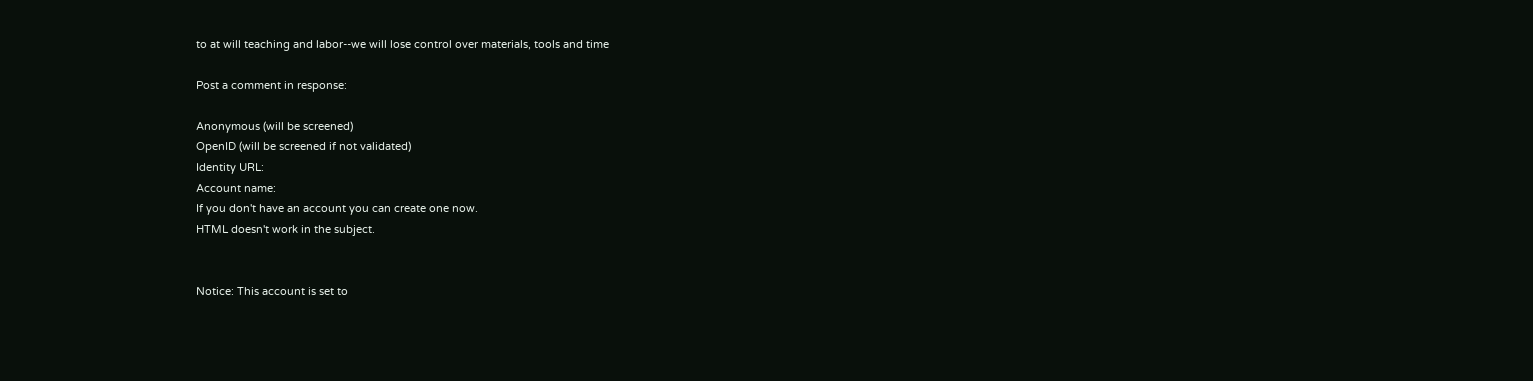to at will teaching and labor--we will lose control over materials, tools and time

Post a comment in response:

Anonymous (will be screened)
OpenID (will be screened if not validated)
Identity URL:
Account name:
If you don't have an account you can create one now.
HTML doesn't work in the subject.


Notice: This account is set to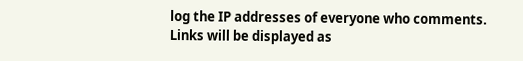log the IP addresses of everyone who comments.
Links will be displayed as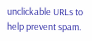unclickable URLs to help prevent spam.